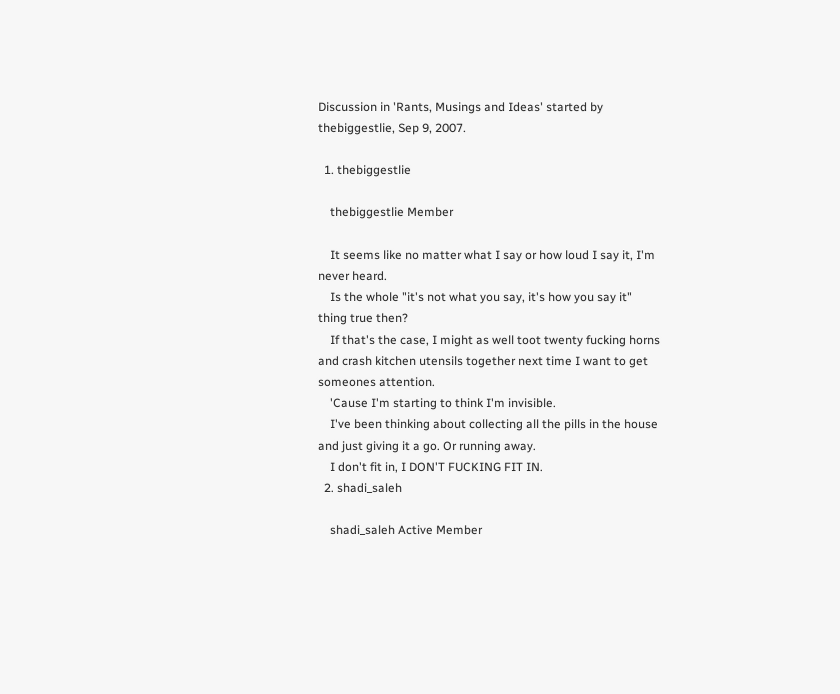Discussion in 'Rants, Musings and Ideas' started by thebiggestlie, Sep 9, 2007.

  1. thebiggestlie

    thebiggestlie Member

    It seems like no matter what I say or how loud I say it, I'm never heard.
    Is the whole "it's not what you say, it's how you say it" thing true then?
    If that's the case, I might as well toot twenty fucking horns and crash kitchen utensils together next time I want to get someones attention.
    'Cause I'm starting to think I'm invisible.
    I've been thinking about collecting all the pills in the house and just giving it a go. Or running away.
    I don't fit in, I DON'T FUCKING FIT IN.
  2. shadi_saleh

    shadi_saleh Active Member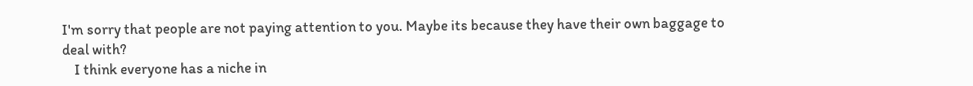I'm sorry that people are not paying attention to you. Maybe its because they have their own baggage to deal with?
    I think everyone has a niche in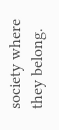society where they belong.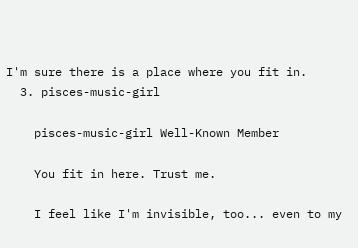I'm sure there is a place where you fit in.
  3. pisces-music-girl

    pisces-music-girl Well-Known Member

    You fit in here. Trust me.

    I feel like I'm invisible, too... even to my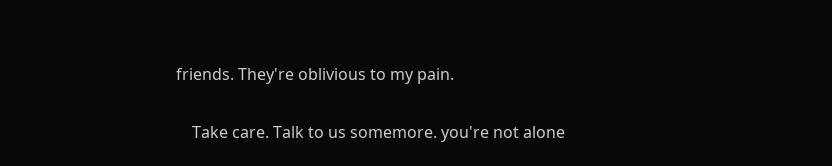friends. They're oblivious to my pain.

    Take care. Talk to us somemore. you're not alone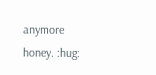anymore honey. :hug: